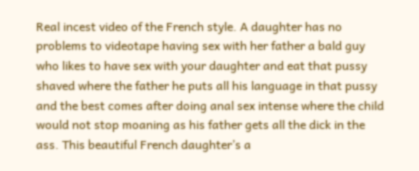Real incest video of the French style. A daughter has no problems to videotape having sex with her father a bald guy who likes to have sex with your daughter and eat that pussy shaved where the father he puts all his language in that pussy and the best comes after doing anal sex intense where the child would not stop moaning as his father gets all the dick in the ass. This beautiful French daughter’s a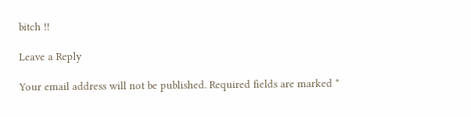bitch !!

Leave a Reply

Your email address will not be published. Required fields are marked *